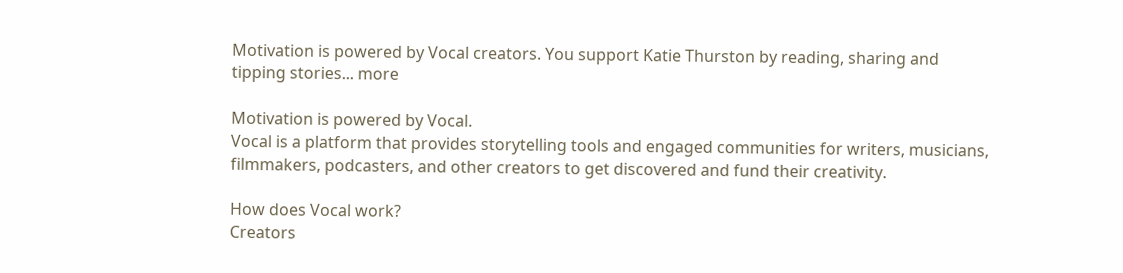Motivation is powered by Vocal creators. You support Katie Thurston by reading, sharing and tipping stories... more

Motivation is powered by Vocal.
Vocal is a platform that provides storytelling tools and engaged communities for writers, musicians, filmmakers, podcasters, and other creators to get discovered and fund their creativity.

How does Vocal work?
Creators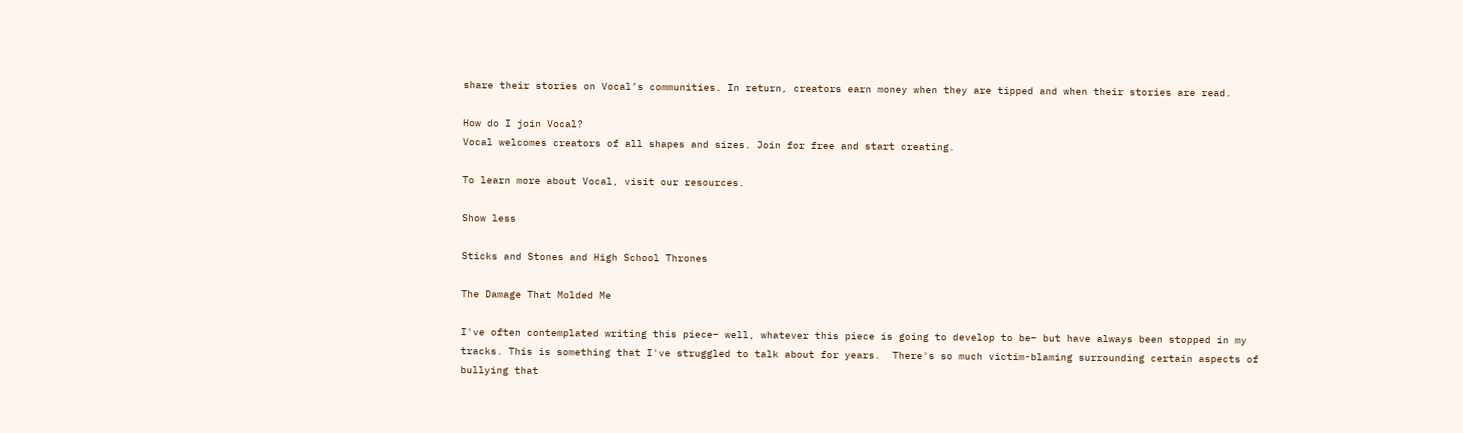share their stories on Vocal’s communities. In return, creators earn money when they are tipped and when their stories are read.

How do I join Vocal?
Vocal welcomes creators of all shapes and sizes. Join for free and start creating.

To learn more about Vocal, visit our resources.

Show less

Sticks and Stones and High School Thrones

The Damage That Molded Me

I've often contemplated writing this piece– well, whatever this piece is going to develop to be– but have always been stopped in my tracks. This is something that I've struggled to talk about for years.  There's so much victim-blaming surrounding certain aspects of bullying that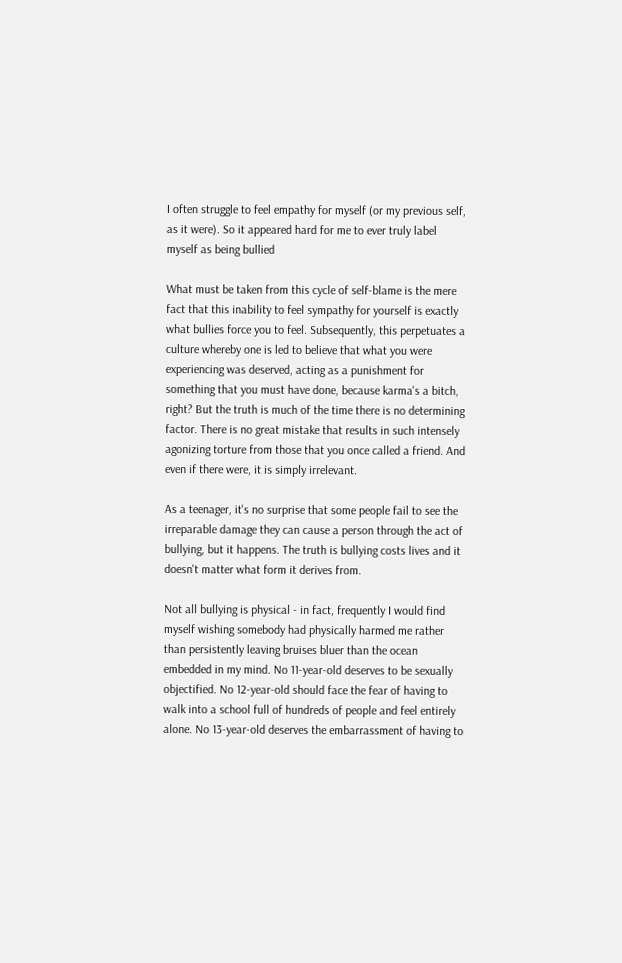I often struggle to feel empathy for myself (or my previous self, as it were). So it appeared hard for me to ever truly label myself as being bullied

What must be taken from this cycle of self-blame is the mere fact that this inability to feel sympathy for yourself is exactly what bullies force you to feel. Subsequently, this perpetuates a culture whereby one is led to believe that what you were experiencing was deserved, acting as a punishment for something that you must have done, because karma's a bitch, right? But the truth is much of the time there is no determining factor. There is no great mistake that results in such intensely agonizing torture from those that you once called a friend. And even if there were, it is simply irrelevant.

As a teenager, it's no surprise that some people fail to see the irreparable damage they can cause a person through the act of bullying, but it happens. The truth is bullying costs lives and it doesn't matter what form it derives from.

Not all bullying is physical - in fact, frequently I would find myself wishing somebody had physically harmed me rather than persistently leaving bruises bluer than the ocean embedded in my mind. No 11-year-old deserves to be sexually objectified. No 12-year-old should face the fear of having to walk into a school full of hundreds of people and feel entirely alone. No 13-year-old deserves the embarrassment of having to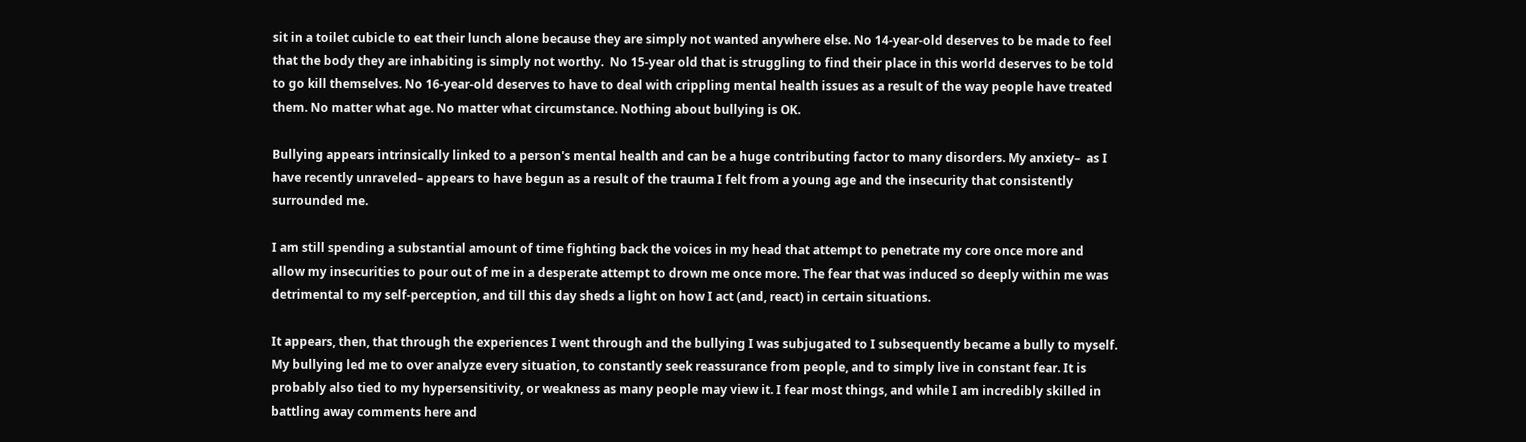sit in a toilet cubicle to eat their lunch alone because they are simply not wanted anywhere else. No 14-year-old deserves to be made to feel that the body they are inhabiting is simply not worthy.  No 15-year old that is struggling to find their place in this world deserves to be told to go kill themselves. No 16-year-old deserves to have to deal with crippling mental health issues as a result of the way people have treated them. No matter what age. No matter what circumstance. Nothing about bullying is OK.

Bullying appears intrinsically linked to a person's mental health and can be a huge contributing factor to many disorders. My anxiety–  as I have recently unraveled– appears to have begun as a result of the trauma I felt from a young age and the insecurity that consistently surrounded me.

I am still spending a substantial amount of time fighting back the voices in my head that attempt to penetrate my core once more and allow my insecurities to pour out of me in a desperate attempt to drown me once more. The fear that was induced so deeply within me was detrimental to my self-perception, and till this day sheds a light on how I act (and, react) in certain situations.

It appears, then, that through the experiences I went through and the bullying I was subjugated to I subsequently became a bully to myself. My bullying led me to over analyze every situation, to constantly seek reassurance from people, and to simply live in constant fear. It is probably also tied to my hypersensitivity, or weakness as many people may view it. I fear most things, and while I am incredibly skilled in battling away comments here and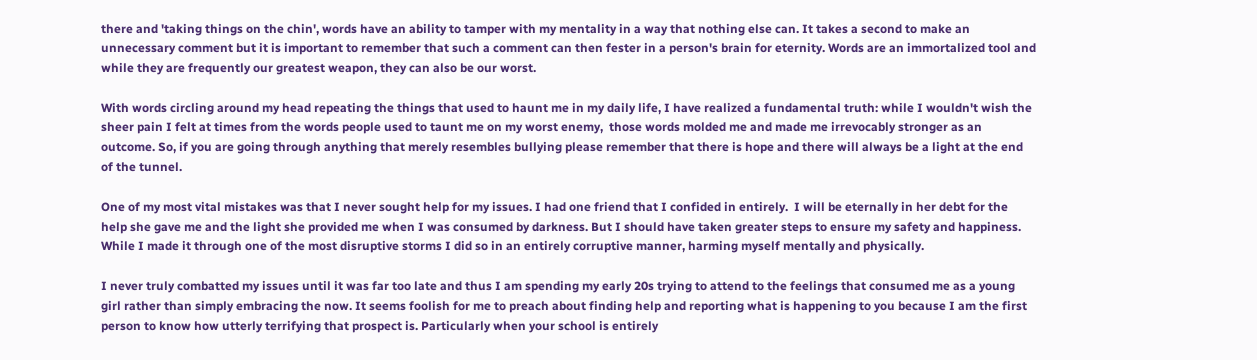there and 'taking things on the chin', words have an ability to tamper with my mentality in a way that nothing else can. It takes a second to make an unnecessary comment but it is important to remember that such a comment can then fester in a person's brain for eternity. Words are an immortalized tool and while they are frequently our greatest weapon, they can also be our worst.

With words circling around my head repeating the things that used to haunt me in my daily life, I have realized a fundamental truth: while I wouldn't wish the sheer pain I felt at times from the words people used to taunt me on my worst enemy,  those words molded me and made me irrevocably stronger as an outcome. So, if you are going through anything that merely resembles bullying please remember that there is hope and there will always be a light at the end of the tunnel.

One of my most vital mistakes was that I never sought help for my issues. I had one friend that I confided in entirely.  I will be eternally in her debt for the help she gave me and the light she provided me when I was consumed by darkness. But I should have taken greater steps to ensure my safety and happiness. While I made it through one of the most disruptive storms I did so in an entirely corruptive manner, harming myself mentally and physically.

I never truly combatted my issues until it was far too late and thus I am spending my early 20s trying to attend to the feelings that consumed me as a young girl rather than simply embracing the now. It seems foolish for me to preach about finding help and reporting what is happening to you because I am the first person to know how utterly terrifying that prospect is. Particularly when your school is entirely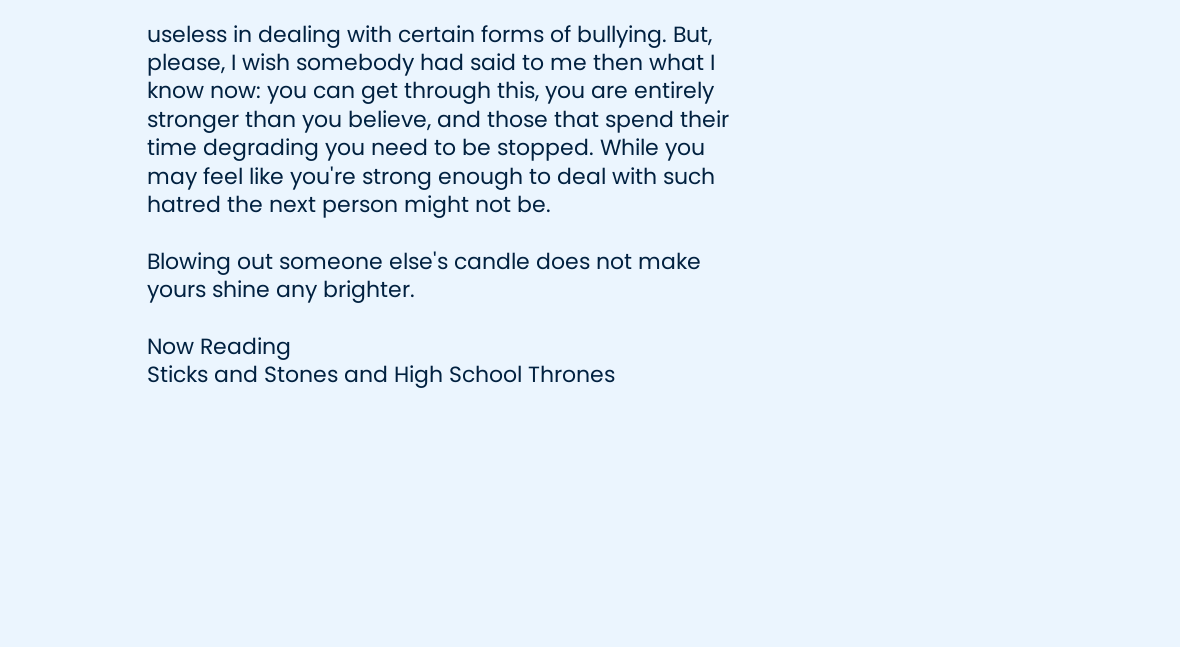useless in dealing with certain forms of bullying. But, please, I wish somebody had said to me then what I know now: you can get through this, you are entirely stronger than you believe, and those that spend their time degrading you need to be stopped. While you may feel like you're strong enough to deal with such hatred the next person might not be.

Blowing out someone else's candle does not make yours shine any brighter.

Now Reading
Sticks and Stones and High School Thrones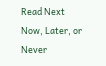Read Next
Now, Later, or Never